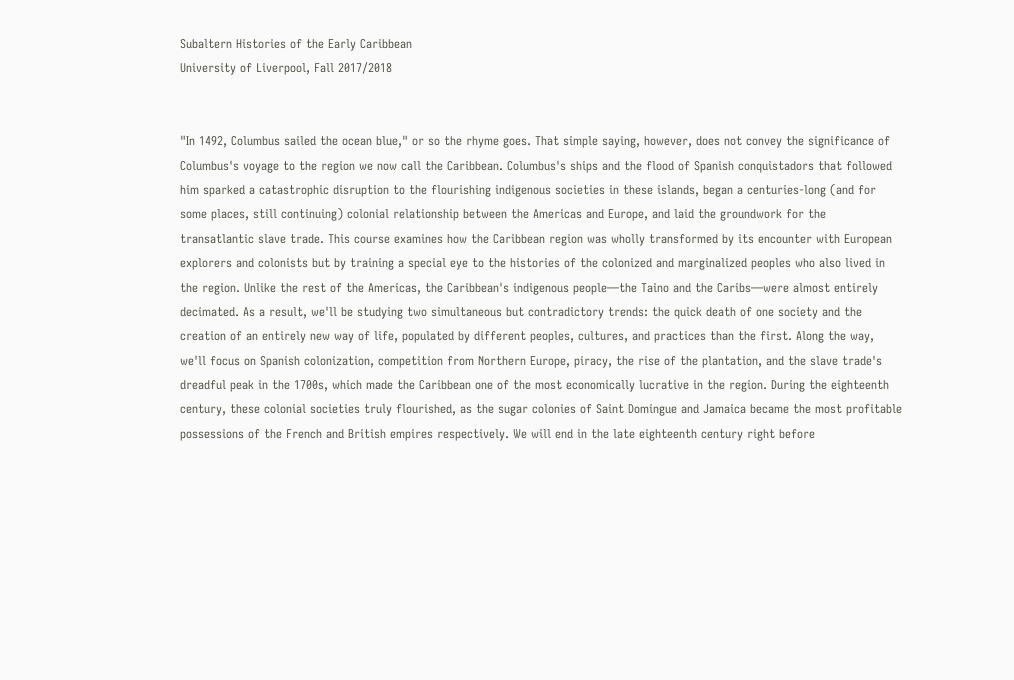Subaltern Histories of the Early Caribbean
University of Liverpool, Fall 2017/2018


"In 1492, Columbus sailed the ocean blue," or so the rhyme goes. That simple saying, however, does not convey the significance of Columbus's voyage to the region we now call the Caribbean. Columbus's ships and the flood of Spanish conquistadors that followed him sparked a catastrophic disruption to the flourishing indigenous societies in these islands, began a centuries-long (and for some places, still continuing) colonial relationship between the Americas and Europe, and laid the groundwork for the transatlantic slave trade. This course examines how the Caribbean region was wholly transformed by its encounter with European explorers and colonists but by training a special eye to the histories of the colonized and marginalized peoples who also lived in the region. Unlike the rest of the Americas, the Caribbean's indigenous people—the Taino and the Caribs—were almost entirely decimated. As a result, we'll be studying two simultaneous but contradictory trends: the quick death of one society and the creation of an entirely new way of life, populated by different peoples, cultures, and practices than the first. Along the way, we'll focus on Spanish colonization, competition from Northern Europe, piracy, the rise of the plantation, and the slave trade's dreadful peak in the 1700s, which made the Caribbean one of the most economically lucrative in the region. During the eighteenth century, these colonial societies truly flourished, as the sugar colonies of Saint Domingue and Jamaica became the most profitable possessions of the French and British empires respectively. We will end in the late eighteenth century right before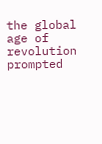the global age of revolution prompted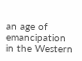an age of emancipation in the Western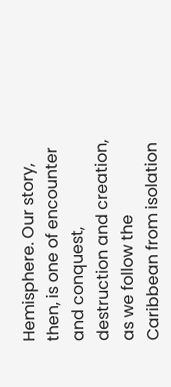Hemisphere. Our story, then, is one of encounter and conquest, destruction and creation, as we follow the Caribbean from isolation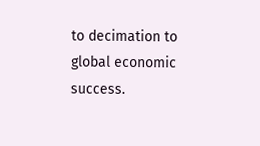to decimation to global economic success.